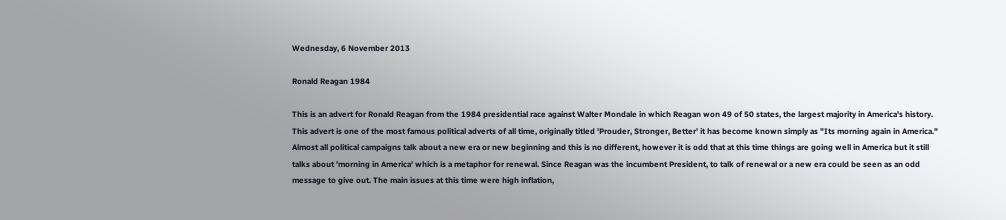Wednesday, 6 November 2013

Ronald Reagan 1984

This is an advert for Ronald Reagan from the 1984 presidential race against Walter Mondale in which Reagan won 49 of 50 states, the largest majority in America's history. This advert is one of the most famous political adverts of all time, originally titled 'Prouder, Stronger, Better' it has become known simply as "Its morning again in America."
Almost all political campaigns talk about a new era or new beginning and this is no different, however it is odd that at this time things are going well in America but it still talks about 'morning in America' which is a metaphor for renewal. Since Reagan was the incumbent President, to talk of renewal or a new era could be seen as an odd message to give out. The main issues at this time were high inflation,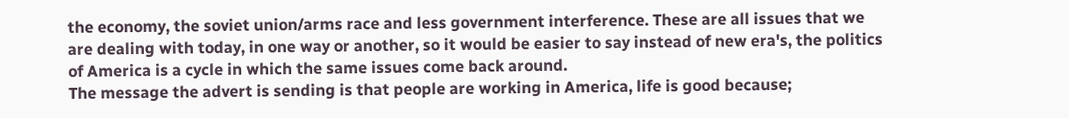the economy, the soviet union/arms race and less government interference. These are all issues that we are dealing with today, in one way or another, so it would be easier to say instead of new era's, the politics of America is a cycle in which the same issues come back around.
The message the advert is sending is that people are working in America, life is good because;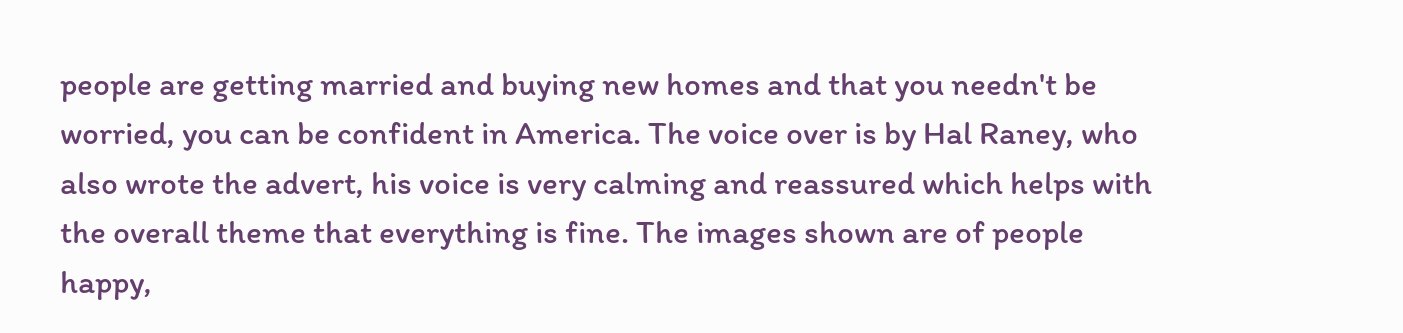people are getting married and buying new homes and that you needn't be worried, you can be confident in America. The voice over is by Hal Raney, who also wrote the advert, his voice is very calming and reassured which helps with the overall theme that everything is fine. The images shown are of people happy,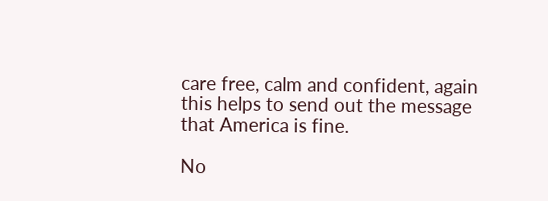care free, calm and confident, again this helps to send out the message that America is fine.

No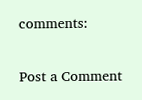comments:

Post a Comment